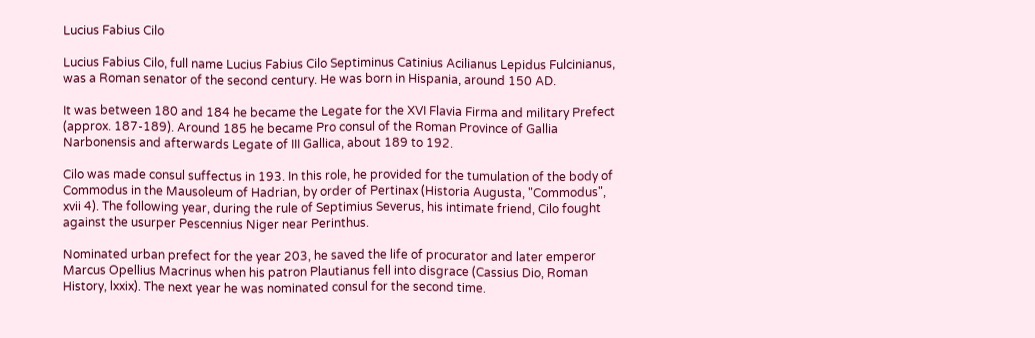Lucius Fabius Cilo

Lucius Fabius Cilo, full name Lucius Fabius Cilo Septiminus Catinius Acilianus Lepidus Fulcinianus, was a Roman senator of the second century. He was born in Hispania, around 150 AD.

It was between 180 and 184 he became the Legate for the XVI Flavia Firma and military Prefect (approx. 187-189). Around 185 he became Pro consul of the Roman Province of Gallia Narbonensis and afterwards Legate of III Gallica, about 189 to 192.

Cilo was made consul suffectus in 193. In this role, he provided for the tumulation of the body of Commodus in the Mausoleum of Hadrian, by order of Pertinax (Historia Augusta, "Commodus", xvii 4). The following year, during the rule of Septimius Severus, his intimate friend, Cilo fought against the usurper Pescennius Niger near Perinthus.

Nominated urban prefect for the year 203, he saved the life of procurator and later emperor Marcus Opellius Macrinus when his patron Plautianus fell into disgrace (Cassius Dio, Roman History, lxxix). The next year he was nominated consul for the second time.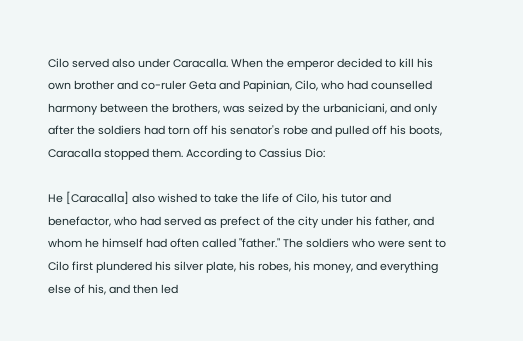Cilo served also under Caracalla. When the emperor decided to kill his own brother and co-ruler Geta and Papinian, Cilo, who had counselled harmony between the brothers, was seized by the urbaniciani, and only after the soldiers had torn off his senator's robe and pulled off his boots, Caracalla stopped them. According to Cassius Dio:

He [Caracalla] also wished to take the life of Cilo, his tutor and benefactor, who had served as prefect of the city under his father, and whom he himself had often called "father." The soldiers who were sent to Cilo first plundered his silver plate, his robes, his money, and everything else of his, and then led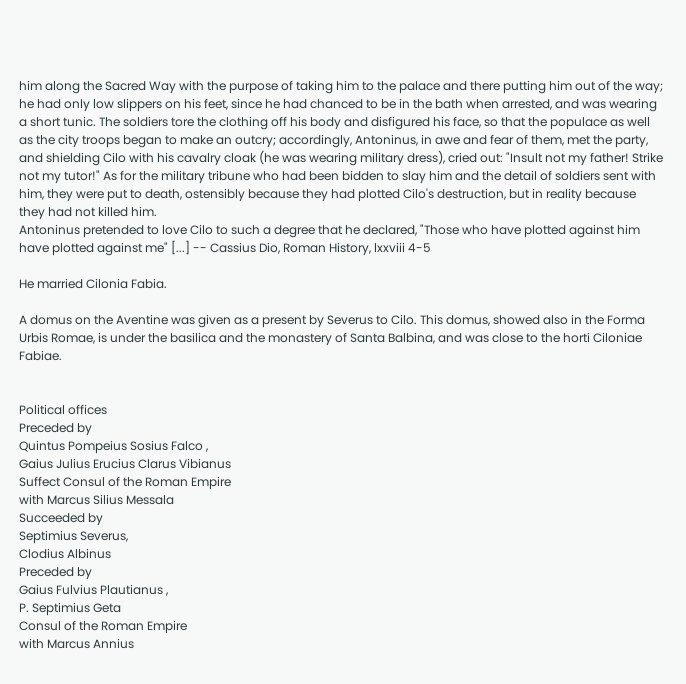him along the Sacred Way with the purpose of taking him to the palace and there putting him out of the way; he had only low slippers on his feet, since he had chanced to be in the bath when arrested, and was wearing a short tunic. The soldiers tore the clothing off his body and disfigured his face, so that the populace as well as the city troops began to make an outcry; accordingly, Antoninus, in awe and fear of them, met the party, and shielding Cilo with his cavalry cloak (he was wearing military dress), cried out: "Insult not my father! Strike not my tutor!" As for the military tribune who had been bidden to slay him and the detail of soldiers sent with him, they were put to death, ostensibly because they had plotted Cilo's destruction, but in reality because they had not killed him.
Antoninus pretended to love Cilo to such a degree that he declared, "Those who have plotted against him have plotted against me" [...] -- Cassius Dio, Roman History, lxxviii 4-5

He married Cilonia Fabia.

A domus on the Aventine was given as a present by Severus to Cilo. This domus, showed also in the Forma Urbis Romae, is under the basilica and the monastery of Santa Balbina, and was close to the horti Ciloniae Fabiae.


Political offices
Preceded by
Quintus Pompeius Sosius Falco ,
Gaius Julius Erucius Clarus Vibianus
Suffect Consul of the Roman Empire
with Marcus Silius Messala
Succeeded by
Septimius Severus,
Clodius Albinus
Preceded by
Gaius Fulvius Plautianus ,
P. Septimius Geta
Consul of the Roman Empire
with Marcus Annius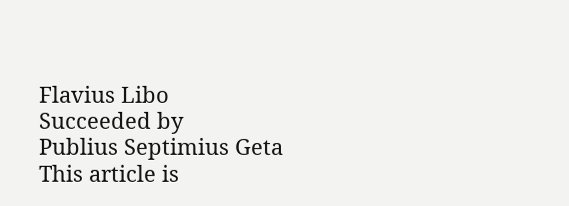Flavius Libo
Succeeded by
Publius Septimius Geta
This article is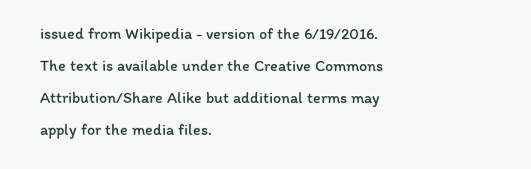issued from Wikipedia - version of the 6/19/2016. The text is available under the Creative Commons Attribution/Share Alike but additional terms may apply for the media files.